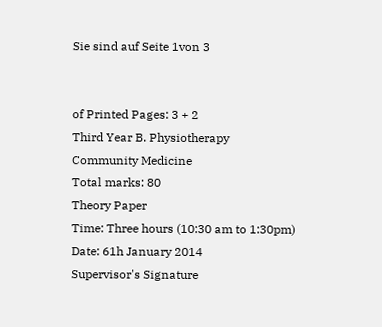Sie sind auf Seite 1von 3


of Printed Pages: 3 + 2
Third Year B. Physiotherapy
Community Medicine
Total marks: 80
Theory Paper
Time: Three hours (10:30 am to 1:30pm)
Date: 61h January 2014
Supervisor's Signature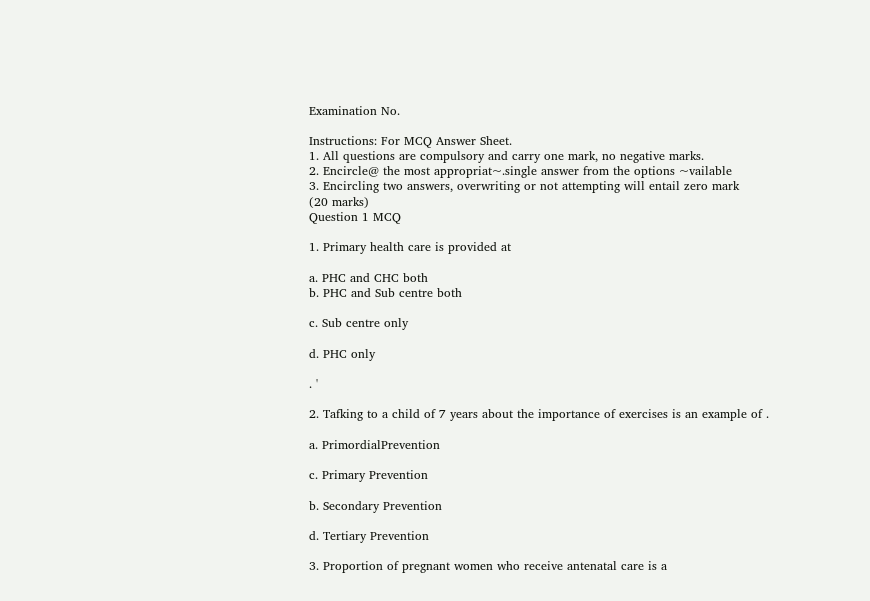Examination No.

Instructions: For MCQ Answer Sheet.
1. All questions are compulsory and carry one mark, no negative marks.
2. Encircle@ the most appropriat~.single answer from the options ~vailable
3. Encircling two answers, overwriting or not attempting will entail zero mark
(20 marks)
Question 1 MCQ

1. Primary health care is provided at

a. PHC and CHC both
b. PHC and Sub centre both

c. Sub centre only

d. PHC only

. '

2. Tafking to a child of 7 years about the importance of exercises is an example of .

a. PrimordialPrevention

c. Primary Prevention

b. Secondary Prevention

d. Tertiary Prevention

3. Proportion of pregnant women who receive antenatal care is a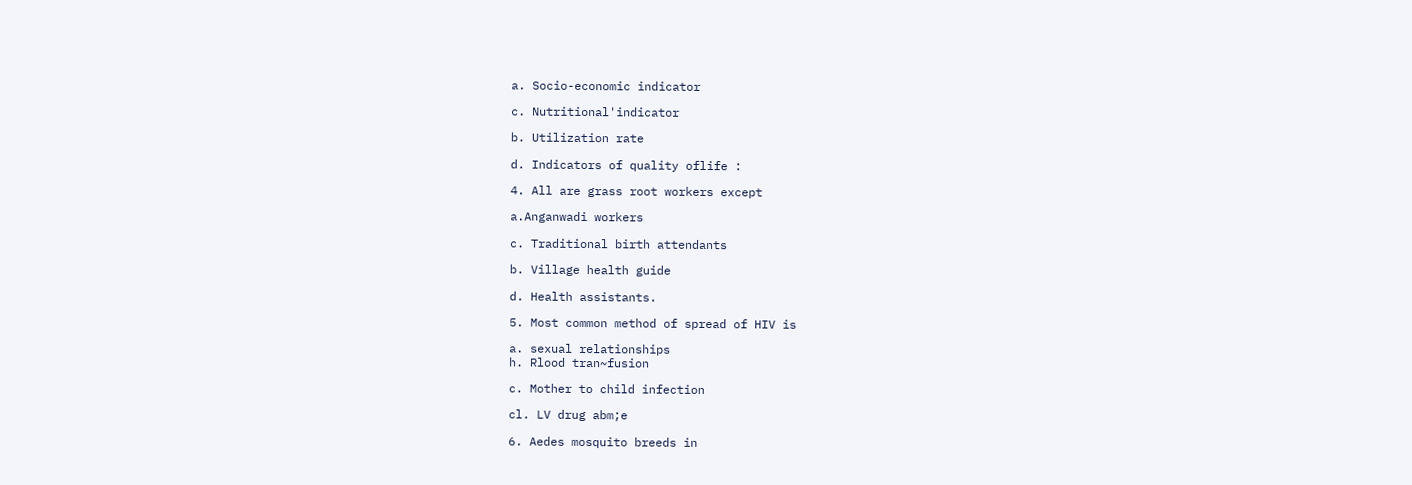a. Socio-economic indicator

c. Nutritional'indicator

b. Utilization rate

d. Indicators of quality oflife :

4. All are grass root workers except

a.Anganwadi workers

c. Traditional birth attendants

b. Village health guide

d. Health assistants.

5. Most common method of spread of HIV is

a. sexual relationships
h. Rlood tran~fusion

c. Mother to child infection

cl. LV drug abm;e

6. Aedes mosquito breeds in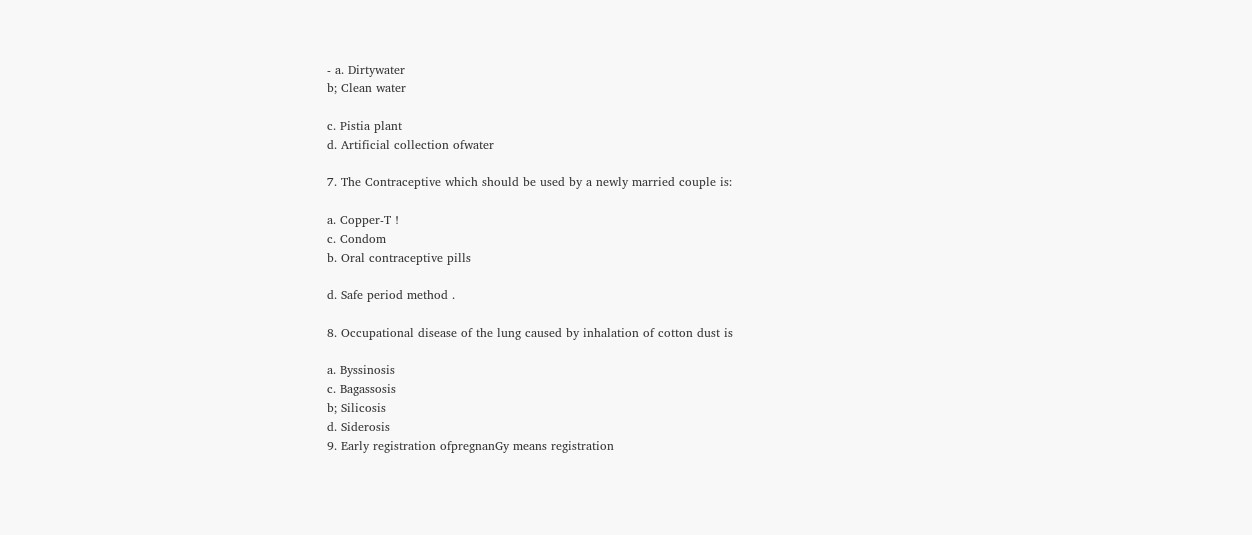- a. Dirtywater
b; Clean water

c. Pistia plant
d. Artificial collection ofwater

7. The Contraceptive which should be used by a newly married couple is:

a. Copper-T !
c. Condom
b. Oral contraceptive pills

d. Safe period method .

8. Occupational disease of the lung caused by inhalation of cotton dust is

a. Byssinosis
c. Bagassosis
b; Silicosis
d. Siderosis
9. Early registration ofpregnanGy means registration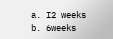a. I2 weeks
b. 6weeks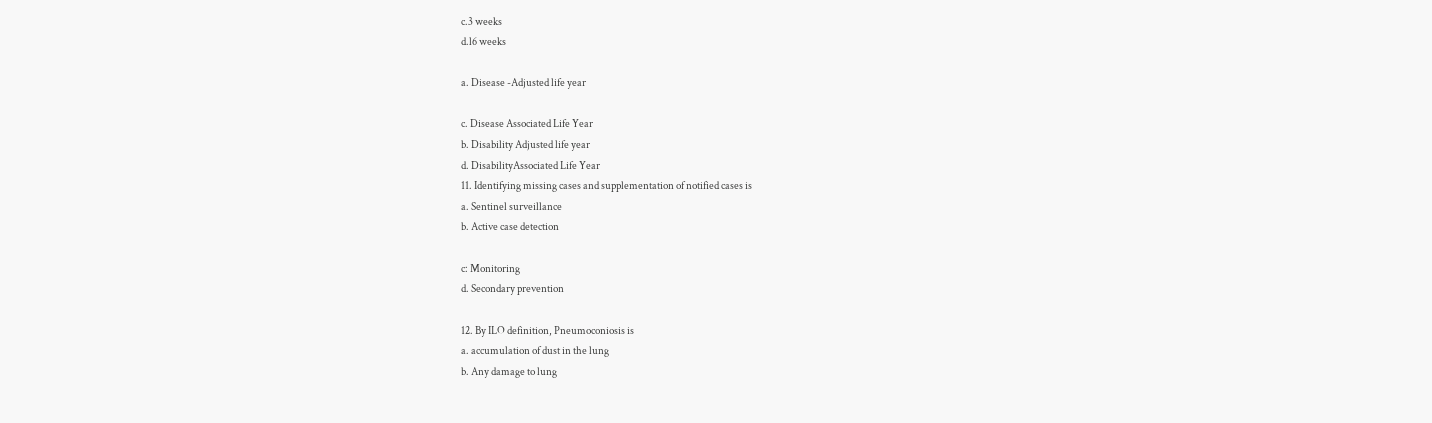c.3 weeks
d.l6 weeks

a. Disease -Adjusted life year

c. Disease Associated Life Year
b. Disability Adjusted life year
d. DisabilityAssociated Life Year
11. Identifying missing cases and supplementation of notified cases is
a. Sentinel surveillance
b. Active case detection

c: Monitoring
d. Secondary prevention

12. By ILO definition, Pneumoconiosis is
a. accumulation of dust in the lung
b. Any damage to lung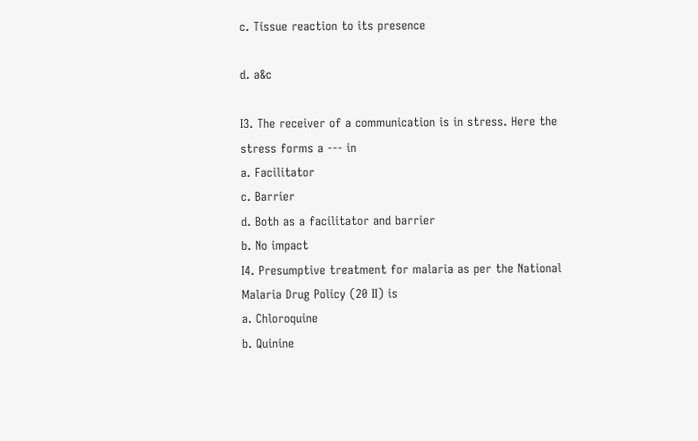c. Tissue reaction to its presence

d. a&c

I3. The receiver of a communication is in stress. Here the stress forms a --- in
a. Facilitator
c. Barrier
d. Both as a facilitator and barrier
b. No impact
I4. Presumptive treatment for malaria as per the National Malaria Drug Policy (20 II) is
a. Chloroquine
b. Quinine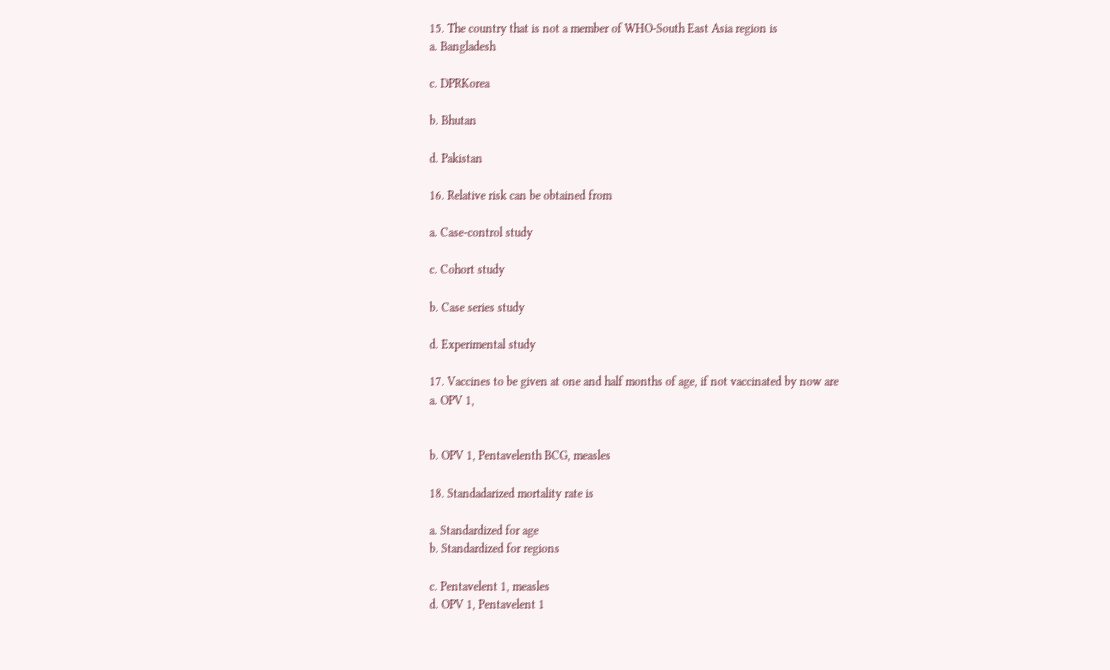15. The country that is not a member of WHO-South East Asia region is
a. Bangladesh

c. DPRKorea

b. Bhutan

d. Pakistan

16. Relative risk can be obtained from

a. Case-control study

c. Cohort study

b. Case series study

d. Experimental study

17. Vaccines to be given at one and half months of age, if not vaccinated by now are
a. OPV 1,


b. OPV 1, Pentavelenth BCG, measles

18. Standadarized mortality rate is

a. Standardized for age
b. Standardized for regions

c. Pentavelent 1, measles
d. OPV 1, Pentavelent 1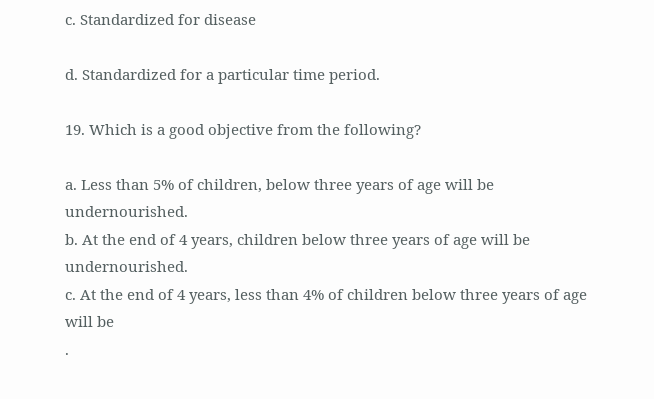c. Standardized for disease

d. Standardized for a particular time period.

19. Which is a good objective from the following?

a. Less than 5% of children, below three years of age will be undernourished.
b. At the end of 4 years, children below three years of age will be undernourished.
c. At the end of 4 years, less than 4% of children below three years of age will be
.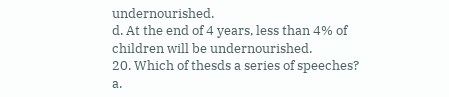undernourished.
d. At the end of 4 years, less than 4% of children will be undernourished.
20. Which of thesds a series of speeches?
a.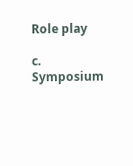Role play

c. Symposium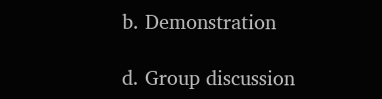b. Demonstration

d. Group discussion